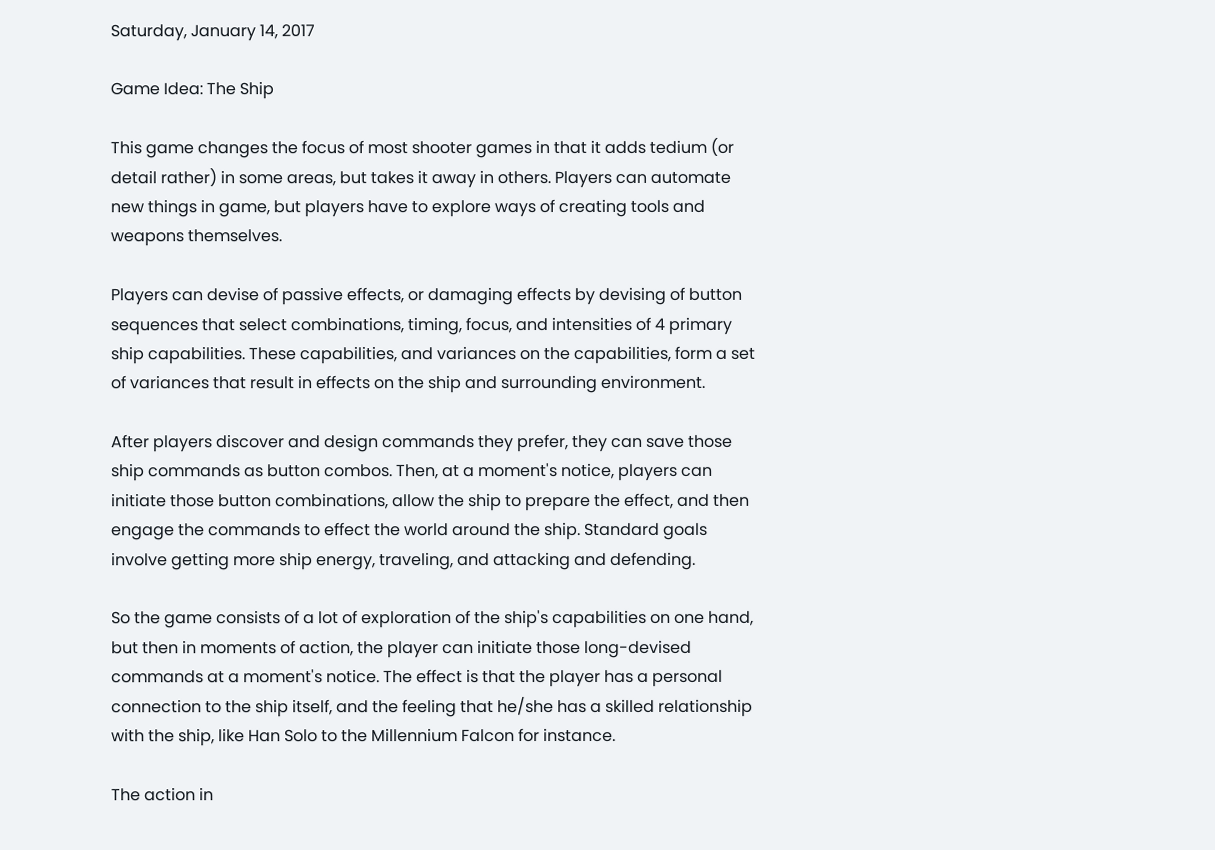Saturday, January 14, 2017

Game Idea: The Ship

This game changes the focus of most shooter games in that it adds tedium (or detail rather) in some areas, but takes it away in others. Players can automate new things in game, but players have to explore ways of creating tools and weapons themselves.

Players can devise of passive effects, or damaging effects by devising of button sequences that select combinations, timing, focus, and intensities of 4 primary ship capabilities. These capabilities, and variances on the capabilities, form a set of variances that result in effects on the ship and surrounding environment.

After players discover and design commands they prefer, they can save those ship commands as button combos. Then, at a moment's notice, players can initiate those button combinations, allow the ship to prepare the effect, and then engage the commands to effect the world around the ship. Standard goals involve getting more ship energy, traveling, and attacking and defending.

So the game consists of a lot of exploration of the ship's capabilities on one hand, but then in moments of action, the player can initiate those long-devised commands at a moment's notice. The effect is that the player has a personal connection to the ship itself, and the feeling that he/she has a skilled relationship with the ship, like Han Solo to the Millennium Falcon for instance.

The action in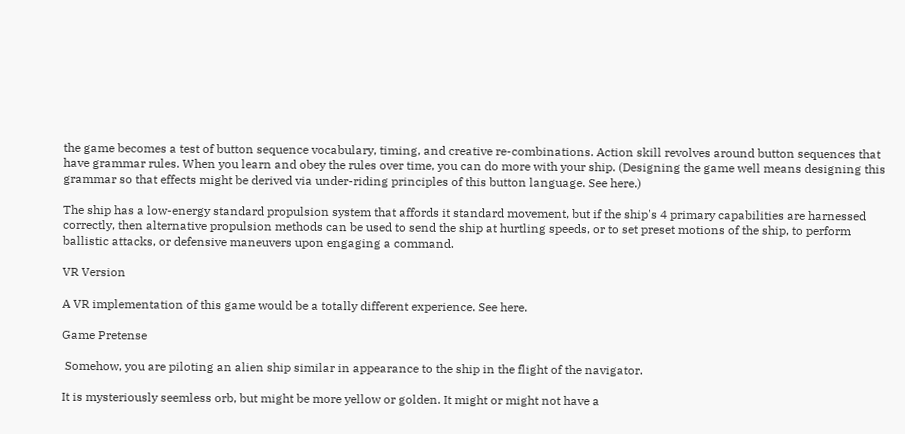the game becomes a test of button sequence vocabulary, timing, and creative re-combinations. Action skill revolves around button sequences that have grammar rules. When you learn and obey the rules over time, you can do more with your ship. (Designing the game well means designing this grammar so that effects might be derived via under-riding principles of this button language. See here.)

The ship has a low-energy standard propulsion system that affords it standard movement, but if the ship's 4 primary capabilities are harnessed correctly, then alternative propulsion methods can be used to send the ship at hurtling speeds, or to set preset motions of the ship, to perform ballistic attacks, or defensive maneuvers upon engaging a command.

VR Version

A VR implementation of this game would be a totally different experience. See here.

Game Pretense

 Somehow, you are piloting an alien ship similar in appearance to the ship in the flight of the navigator.

It is mysteriously seemless orb, but might be more yellow or golden. It might or might not have a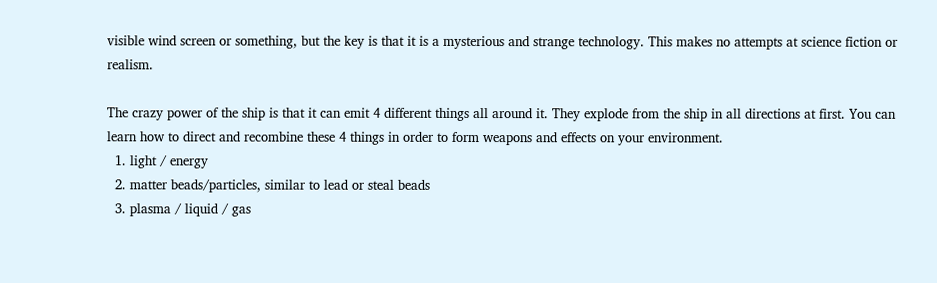visible wind screen or something, but the key is that it is a mysterious and strange technology. This makes no attempts at science fiction or realism.

The crazy power of the ship is that it can emit 4 different things all around it. They explode from the ship in all directions at first. You can learn how to direct and recombine these 4 things in order to form weapons and effects on your environment.
  1. light / energy
  2. matter beads/particles, similar to lead or steal beads
  3. plasma / liquid / gas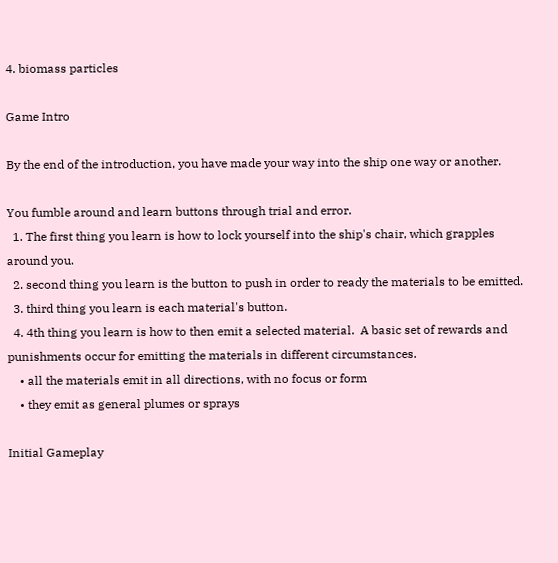4. biomass particles

Game Intro

By the end of the introduction, you have made your way into the ship one way or another.

You fumble around and learn buttons through trial and error.
  1. The first thing you learn is how to lock yourself into the ship's chair, which grapples around you.
  2. second thing you learn is the button to push in order to ready the materials to be emitted.
  3. third thing you learn is each material's button.
  4. 4th thing you learn is how to then emit a selected material.  A basic set of rewards and punishments occur for emitting the materials in different circumstances.
    • all the materials emit in all directions, with no focus or form
    • they emit as general plumes or sprays

Initial Gameplay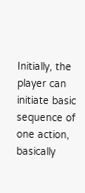Initially, the player can initiate basic sequence of one action, basically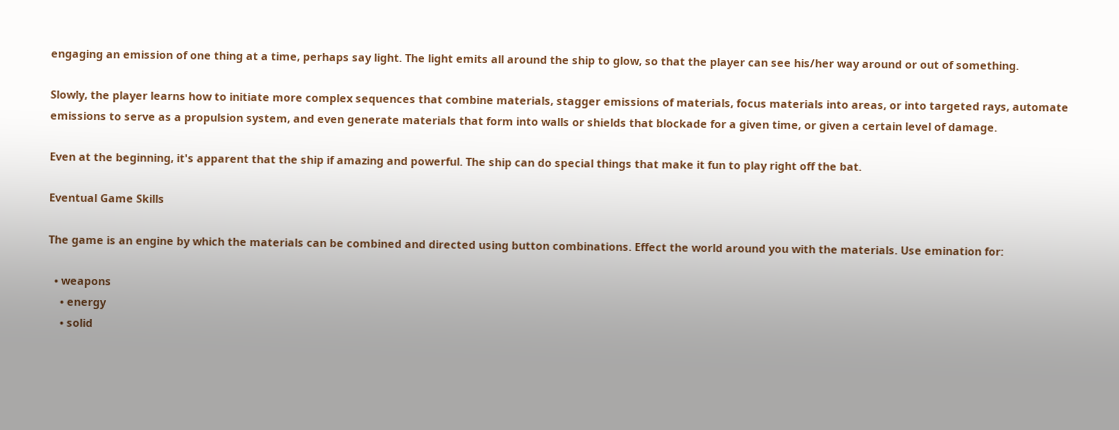engaging an emission of one thing at a time, perhaps say light. The light emits all around the ship to glow, so that the player can see his/her way around or out of something.

Slowly, the player learns how to initiate more complex sequences that combine materials, stagger emissions of materials, focus materials into areas, or into targeted rays, automate emissions to serve as a propulsion system, and even generate materials that form into walls or shields that blockade for a given time, or given a certain level of damage.

Even at the beginning, it's apparent that the ship if amazing and powerful. The ship can do special things that make it fun to play right off the bat.

Eventual Game Skills

The game is an engine by which the materials can be combined and directed using button combinations. Effect the world around you with the materials. Use emination for:

  • weapons
    • energy
    • solid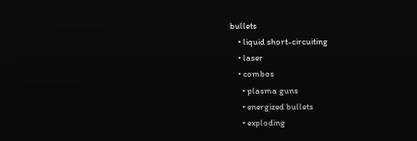bullets
    • liquid short-circuiting
    • laser
    • combos
      • plasma guns
      • energized bullets
      • exploding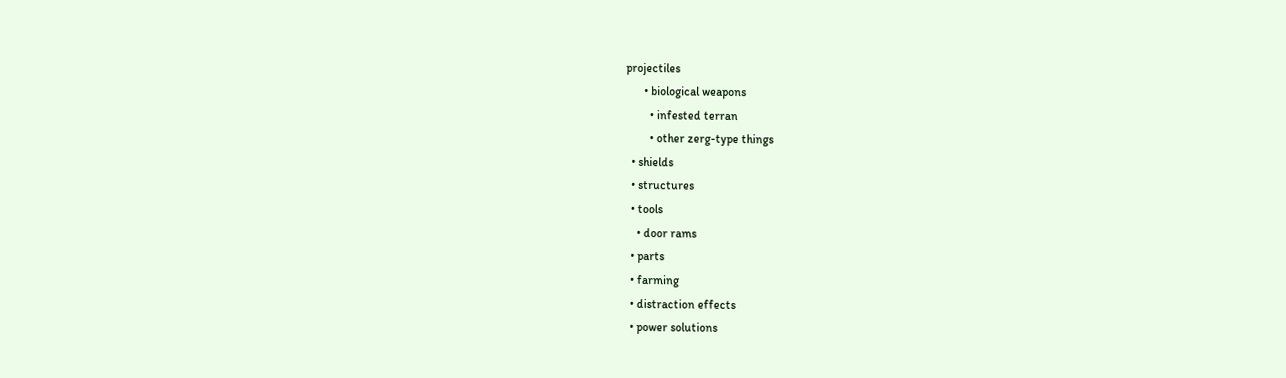projectiles
      • biological weapons
        • infested terran
        • other zerg-type things
  • shields
  • structures
  • tools
    • door rams
  • parts
  • farming
  • distraction effects
  • power solutions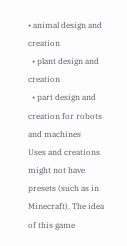• animal design and creation
  • plant design and creation
  • part design and creation for robots and machines
Uses and creations might not have presets (such as in Minecraft). The idea of this game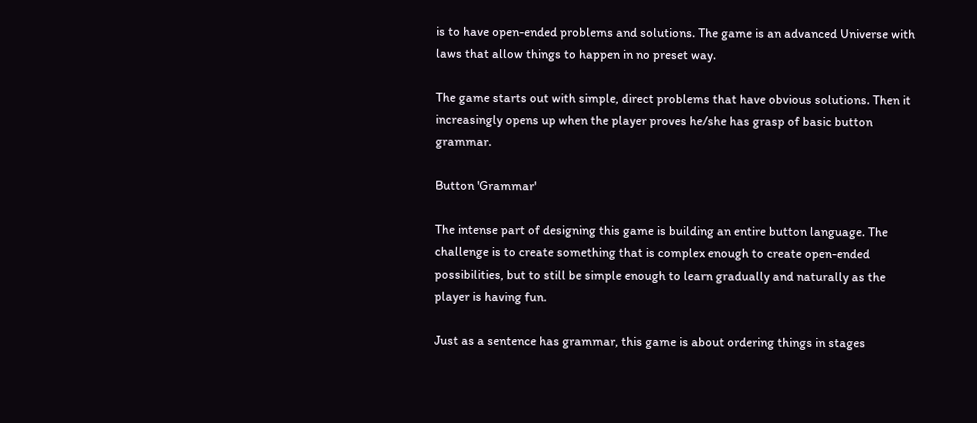is to have open-ended problems and solutions. The game is an advanced Universe with laws that allow things to happen in no preset way.

The game starts out with simple, direct problems that have obvious solutions. Then it increasingly opens up when the player proves he/she has grasp of basic button grammar.

Button 'Grammar'

The intense part of designing this game is building an entire button language. The challenge is to create something that is complex enough to create open-ended possibilities, but to still be simple enough to learn gradually and naturally as the player is having fun.

Just as a sentence has grammar, this game is about ordering things in stages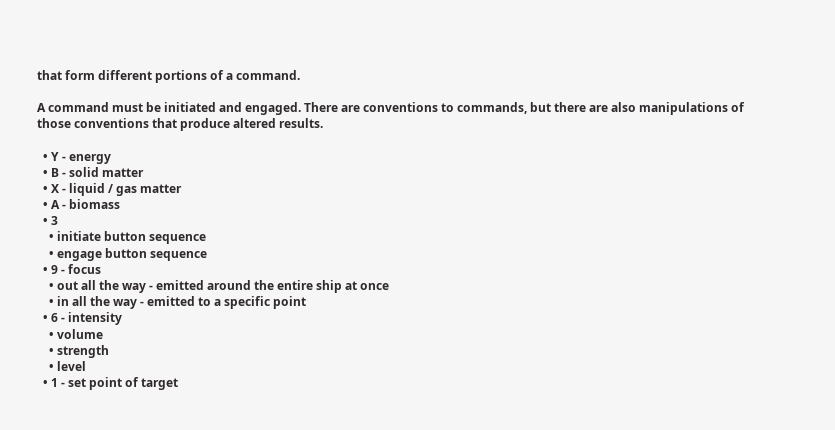that form different portions of a command.

A command must be initiated and engaged. There are conventions to commands, but there are also manipulations of those conventions that produce altered results.

  • Y - energy
  • B - solid matter
  • X - liquid / gas matter
  • A - biomass
  • 3
    • initiate button sequence
    • engage button sequence
  • 9 - focus
    • out all the way - emitted around the entire ship at once
    • in all the way - emitted to a specific point
  • 6 - intensity
    • volume
    • strength
    • level
  • 1 - set point of target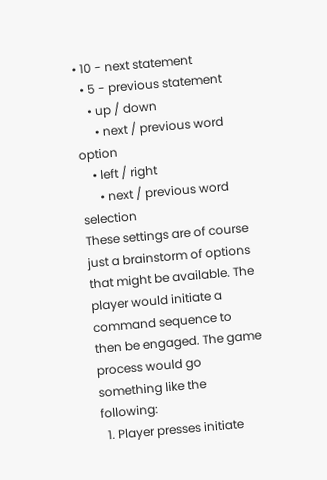• 10 - next statement
  • 5 - previous statement
    • up / down
      • next / previous word option
    • left / right
      • next / previous word selection
These settings are of course just a brainstorm of options that might be available. The player would initiate a command sequence to then be engaged. The game process would go something like the following:
  1. Player presses initiate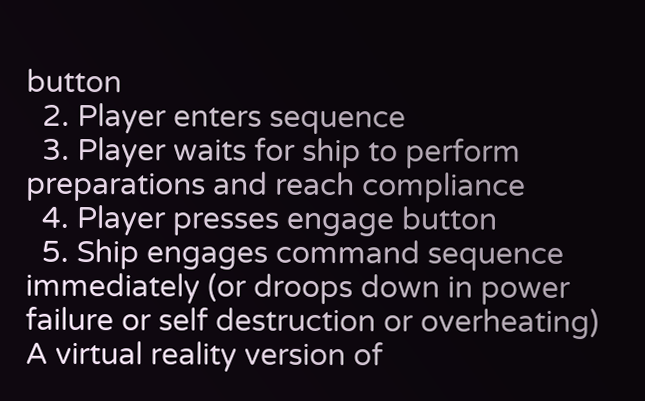button
  2. Player enters sequence
  3. Player waits for ship to perform preparations and reach compliance
  4. Player presses engage button
  5. Ship engages command sequence immediately (or droops down in power failure or self destruction or overheating)
A virtual reality version of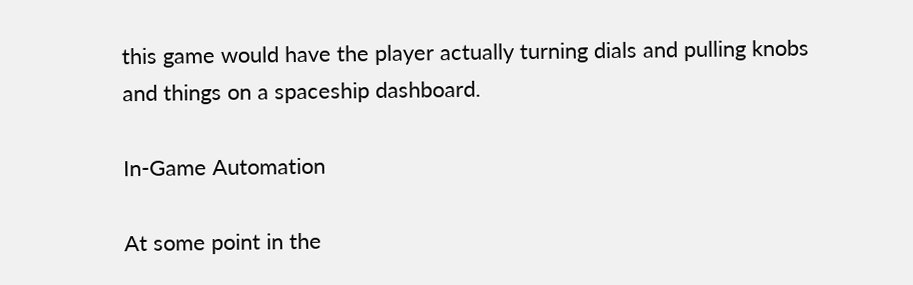this game would have the player actually turning dials and pulling knobs and things on a spaceship dashboard.

In-Game Automation

At some point in the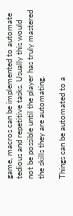game, macros can be implemented to automate tedious and repetitive tasks. Usually this would not be possible until the player has truly mastered the skills they are automating.

Things can be automated to a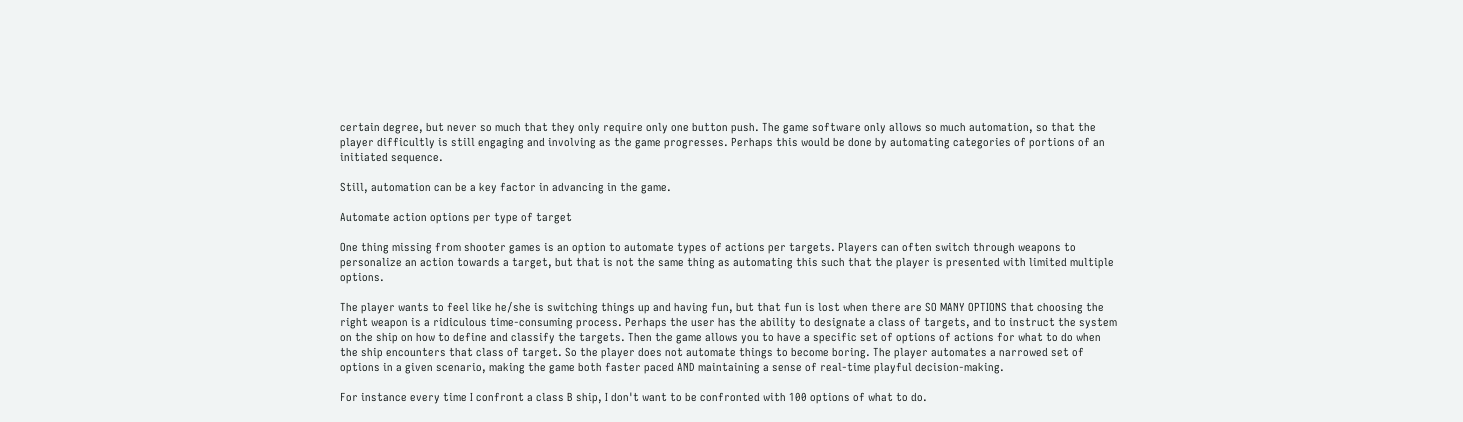certain degree, but never so much that they only require only one button push. The game software only allows so much automation, so that the player difficultly is still engaging and involving as the game progresses. Perhaps this would be done by automating categories of portions of an initiated sequence.

Still, automation can be a key factor in advancing in the game.

Automate action options per type of target

One thing missing from shooter games is an option to automate types of actions per targets. Players can often switch through weapons to personalize an action towards a target, but that is not the same thing as automating this such that the player is presented with limited multiple options.

The player wants to feel like he/she is switching things up and having fun, but that fun is lost when there are SO MANY OPTIONS that choosing the right weapon is a ridiculous time-consuming process. Perhaps the user has the ability to designate a class of targets, and to instruct the system on the ship on how to define and classify the targets. Then the game allows you to have a specific set of options of actions for what to do when the ship encounters that class of target. So the player does not automate things to become boring. The player automates a narrowed set of options in a given scenario, making the game both faster paced AND maintaining a sense of real-time playful decision-making.

For instance every time I confront a class B ship, I don't want to be confronted with 100 options of what to do.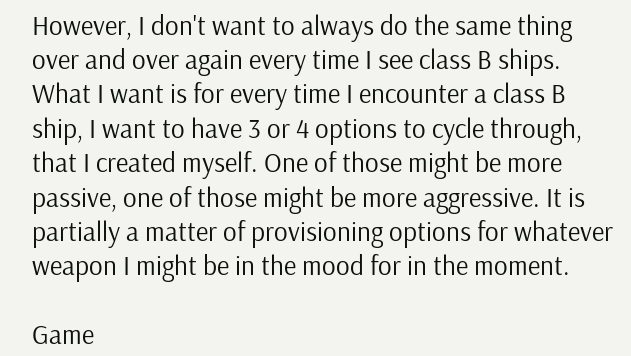However, I don't want to always do the same thing over and over again every time I see class B ships. What I want is for every time I encounter a class B ship, I want to have 3 or 4 options to cycle through, that I created myself. One of those might be more passive, one of those might be more aggressive. It is partially a matter of provisioning options for whatever weapon I might be in the mood for in the moment.

Game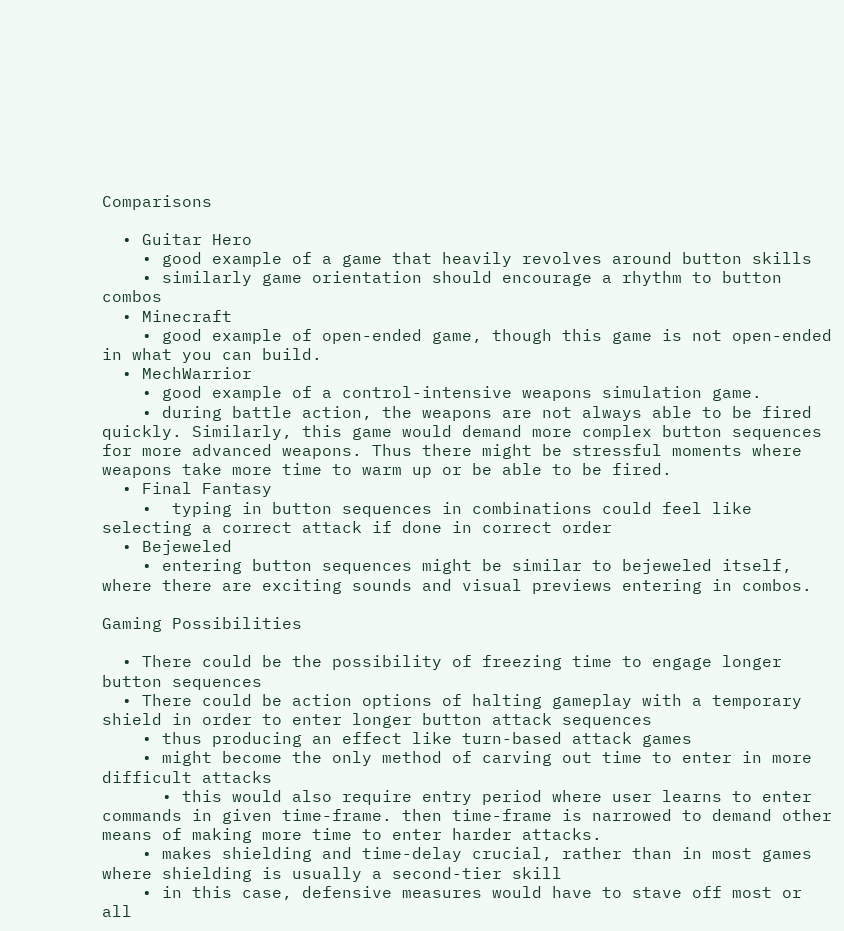Comparisons

  • Guitar Hero
    • good example of a game that heavily revolves around button skills
    • similarly game orientation should encourage a rhythm to button combos
  • Minecraft
    • good example of open-ended game, though this game is not open-ended in what you can build.
  • MechWarrior
    • good example of a control-intensive weapons simulation game.
    • during battle action, the weapons are not always able to be fired quickly. Similarly, this game would demand more complex button sequences for more advanced weapons. Thus there might be stressful moments where weapons take more time to warm up or be able to be fired.
  • Final Fantasy
    •  typing in button sequences in combinations could feel like selecting a correct attack if done in correct order
  • Bejeweled
    • entering button sequences might be similar to bejeweled itself, where there are exciting sounds and visual previews entering in combos.

Gaming Possibilities

  • There could be the possibility of freezing time to engage longer button sequences
  • There could be action options of halting gameplay with a temporary shield in order to enter longer button attack sequences
    • thus producing an effect like turn-based attack games
    • might become the only method of carving out time to enter in more difficult attacks
      • this would also require entry period where user learns to enter commands in given time-frame. then time-frame is narrowed to demand other means of making more time to enter harder attacks.
    • makes shielding and time-delay crucial, rather than in most games where shielding is usually a second-tier skill
    • in this case, defensive measures would have to stave off most or all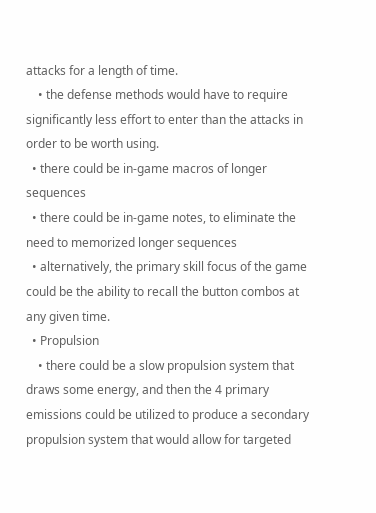attacks for a length of time.
    • the defense methods would have to require significantly less effort to enter than the attacks in order to be worth using.
  • there could be in-game macros of longer sequences
  • there could be in-game notes, to eliminate the need to memorized longer sequences
  • alternatively, the primary skill focus of the game could be the ability to recall the button combos at any given time.
  • Propulsion
    • there could be a slow propulsion system that draws some energy, and then the 4 primary emissions could be utilized to produce a secondary propulsion system that would allow for targeted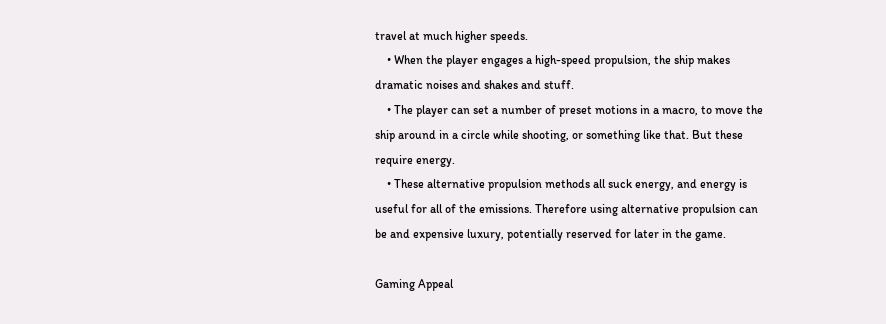travel at much higher speeds.
    • When the player engages a high-speed propulsion, the ship makes dramatic noises and shakes and stuff.
    • The player can set a number of preset motions in a macro, to move the ship around in a circle while shooting, or something like that. But these require energy.
    • These alternative propulsion methods all suck energy, and energy is useful for all of the emissions. Therefore using alternative propulsion can be and expensive luxury, potentially reserved for later in the game.

Gaming Appeal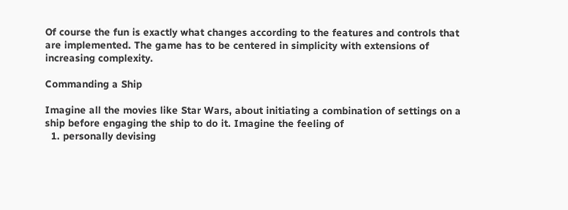Of course the fun is exactly what changes according to the features and controls that are implemented. The game has to be centered in simplicity with extensions of increasing complexity.

Commanding a Ship

Imagine all the movies like Star Wars, about initiating a combination of settings on a ship before engaging the ship to do it. Imagine the feeling of
  1. personally devising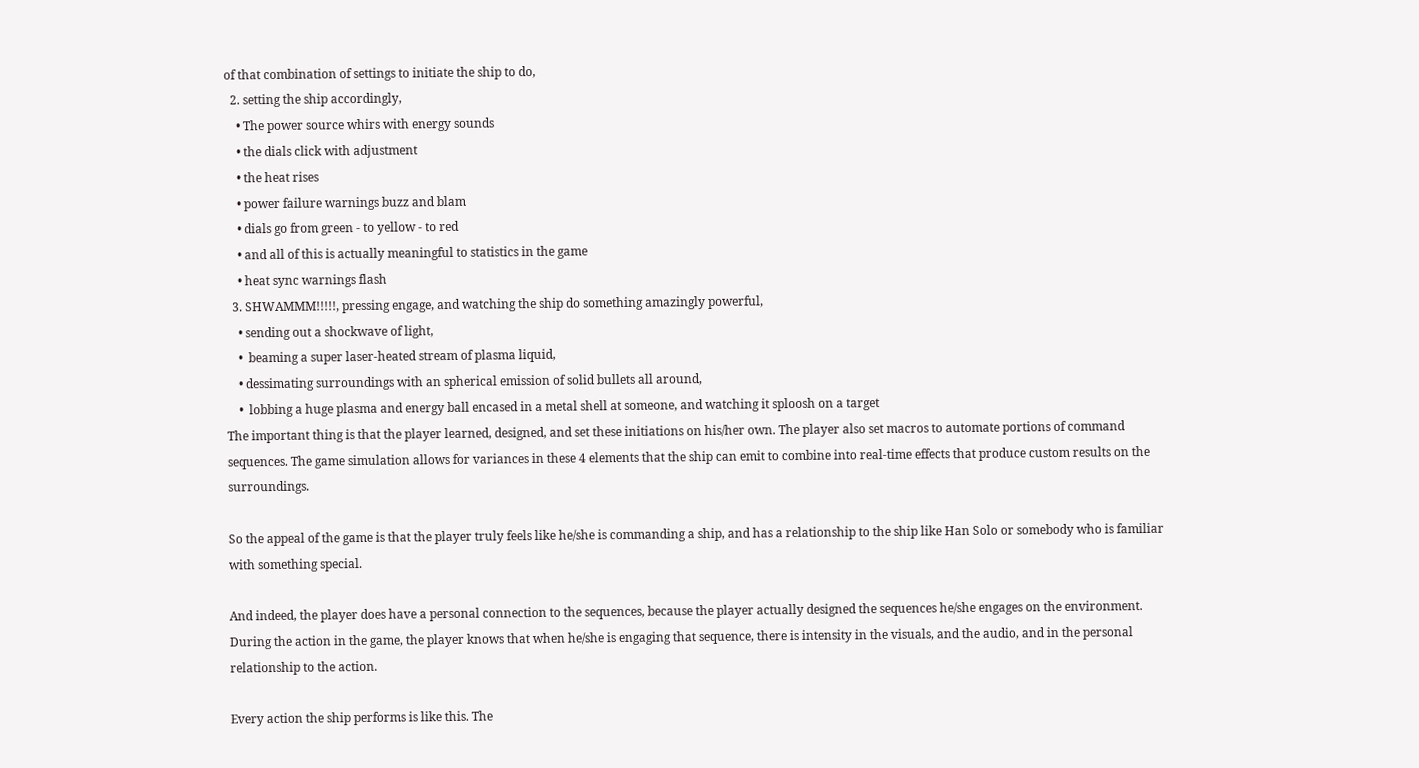of that combination of settings to initiate the ship to do,
  2. setting the ship accordingly,
    • The power source whirs with energy sounds
    • the dials click with adjustment
    • the heat rises
    • power failure warnings buzz and blam
    • dials go from green - to yellow - to red
    • and all of this is actually meaningful to statistics in the game
    • heat sync warnings flash
  3. SHWAMMM!!!!!, pressing engage, and watching the ship do something amazingly powerful,
    • sending out a shockwave of light,
    •  beaming a super laser-heated stream of plasma liquid,
    • dessimating surroundings with an spherical emission of solid bullets all around,
    •  lobbing a huge plasma and energy ball encased in a metal shell at someone, and watching it sploosh on a target
The important thing is that the player learned, designed, and set these initiations on his/her own. The player also set macros to automate portions of command sequences. The game simulation allows for variances in these 4 elements that the ship can emit to combine into real-time effects that produce custom results on the surroundings.

So the appeal of the game is that the player truly feels like he/she is commanding a ship, and has a relationship to the ship like Han Solo or somebody who is familiar with something special.

And indeed, the player does have a personal connection to the sequences, because the player actually designed the sequences he/she engages on the environment. During the action in the game, the player knows that when he/she is engaging that sequence, there is intensity in the visuals, and the audio, and in the personal relationship to the action.

Every action the ship performs is like this. The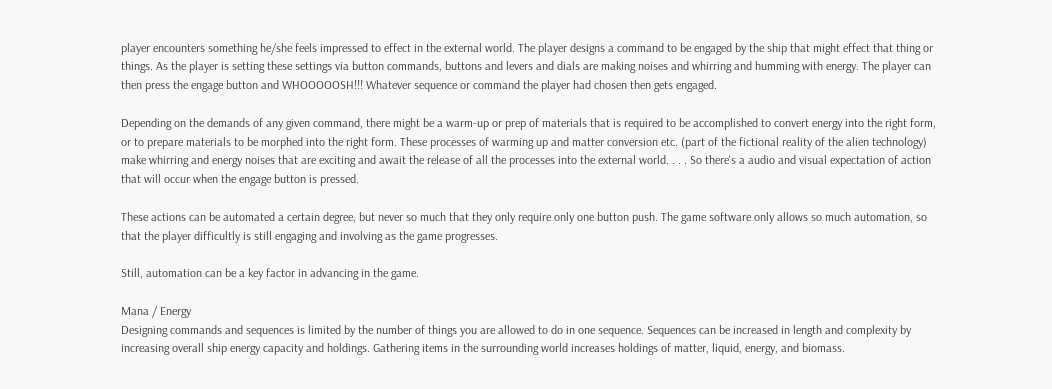player encounters something he/she feels impressed to effect in the external world. The player designs a command to be engaged by the ship that might effect that thing or things. As the player is setting these settings via button commands, buttons and levers and dials are making noises and whirring and humming with energy. The player can then press the engage button and WHOOOOOSH!!! Whatever sequence or command the player had chosen then gets engaged.

Depending on the demands of any given command, there might be a warm-up or prep of materials that is required to be accomplished to convert energy into the right form, or to prepare materials to be morphed into the right form. These processes of warming up and matter conversion etc. (part of the fictional reality of the alien technology) make whirring and energy noises that are exciting and await the release of all the processes into the external world. . . . So there's a audio and visual expectation of action that will occur when the engage button is pressed.

These actions can be automated a certain degree, but never so much that they only require only one button push. The game software only allows so much automation, so that the player difficultly is still engaging and involving as the game progresses.

Still, automation can be a key factor in advancing in the game.

Mana / Energy
Designing commands and sequences is limited by the number of things you are allowed to do in one sequence. Sequences can be increased in length and complexity by increasing overall ship energy capacity and holdings. Gathering items in the surrounding world increases holdings of matter, liquid, energy, and biomass.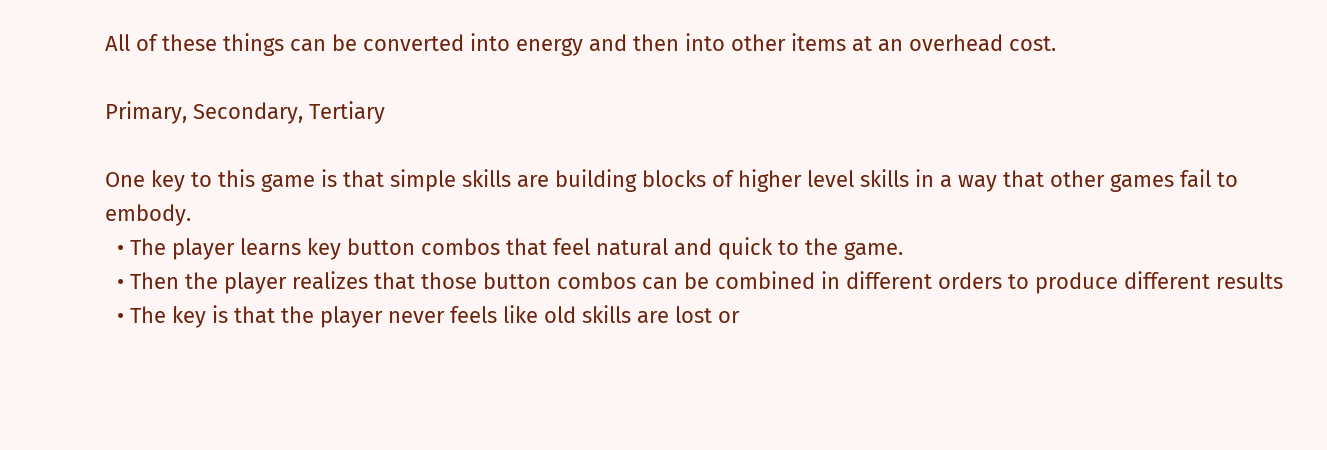All of these things can be converted into energy and then into other items at an overhead cost.

Primary, Secondary, Tertiary

One key to this game is that simple skills are building blocks of higher level skills in a way that other games fail to embody.
  • The player learns key button combos that feel natural and quick to the game.
  • Then the player realizes that those button combos can be combined in different orders to produce different results
  • The key is that the player never feels like old skills are lost or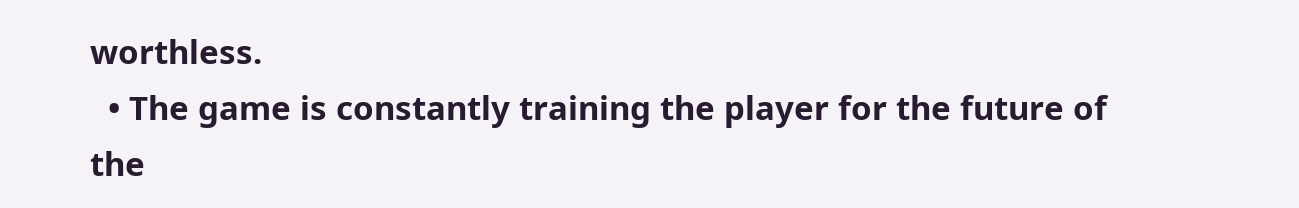worthless.
  • The game is constantly training the player for the future of the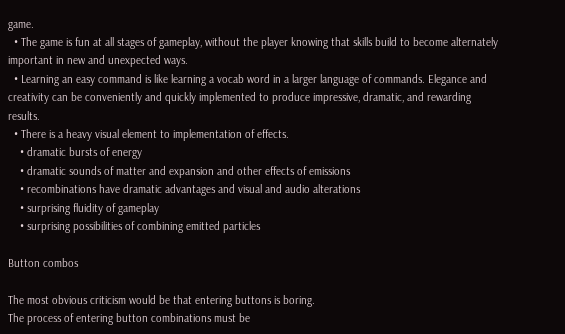game.
  • The game is fun at all stages of gameplay, without the player knowing that skills build to become alternately important in new and unexpected ways.
  • Learning an easy command is like learning a vocab word in a larger language of commands. Elegance and creativity can be conveniently and quickly implemented to produce impressive, dramatic, and rewarding results.
  • There is a heavy visual element to implementation of effects.
    • dramatic bursts of energy
    • dramatic sounds of matter and expansion and other effects of emissions
    • recombinations have dramatic advantages and visual and audio alterations
    • surprising fluidity of gameplay
    • surprising possibilities of combining emitted particles

Button combos

The most obvious criticism would be that entering buttons is boring.
The process of entering button combinations must be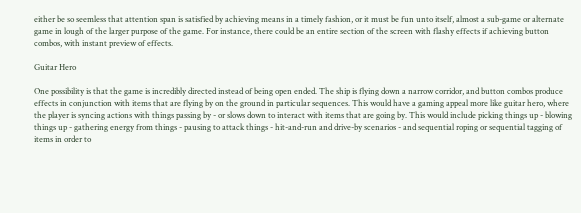either be so seemless that attention span is satisfied by achieving means in a timely fashion, or it must be fun unto itself, almost a sub-game or alternate game in lough of the larger purpose of the game. For instance, there could be an entire section of the screen with flashy effects if achieving button combos, with instant preview of effects.

Guitar Hero

One possibility is that the game is incredibly directed instead of being open ended. The ship is flying down a narrow corridor, and button combos produce effects in conjunction with items that are flying by on the ground in particular sequences. This would have a gaming appeal more like guitar hero, where the player is syncing actions with things passing by - or slows down to interact with items that are going by. This would include picking things up - blowing things up - gathering energy from things - pausing to attack things - hit-and-run and drive-by scenarios - and sequential roping or sequential tagging of items in order to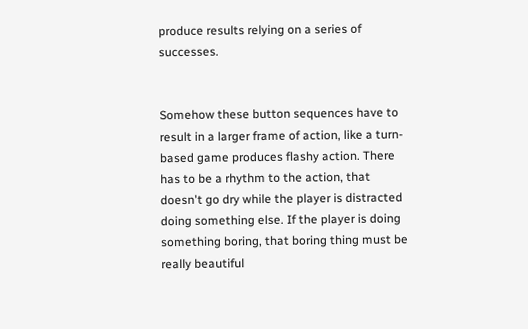produce results relying on a series of successes.


Somehow these button sequences have to result in a larger frame of action, like a turn-based game produces flashy action. There has to be a rhythm to the action, that doesn't go dry while the player is distracted doing something else. If the player is doing something boring, that boring thing must be really beautiful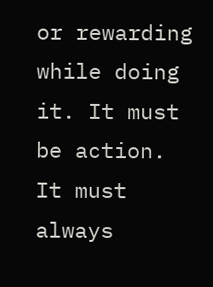or rewarding while doing it. It must be action. It must always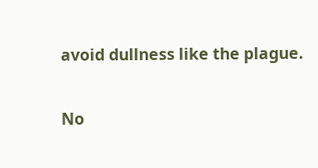avoid dullness like the plague.

No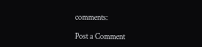comments:

Post a Comment